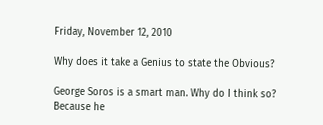Friday, November 12, 2010

Why does it take a Genius to state the Obvious?

George Soros is a smart man. Why do I think so? Because he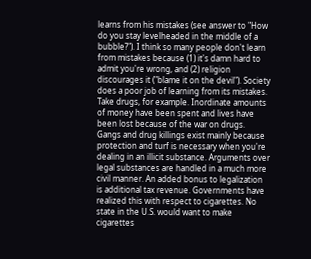learns from his mistakes (see answer to "How do you stay levelheaded in the middle of a bubble?"). I think so many people don't learn from mistakes because (1) it's damn hard to admit you're wrong, and (2) religion discourages it ("blame it on the devil"). Society does a poor job of learning from its mistakes. Take drugs, for example. Inordinate amounts of money have been spent and lives have been lost because of the war on drugs. Gangs and drug killings exist mainly because protection and turf is necessary when you're dealing in an illicit substance. Arguments over legal substances are handled in a much more civil manner. An added bonus to legalization is additional tax revenue. Governments have realized this with respect to cigarettes. No state in the U.S. would want to make cigarettes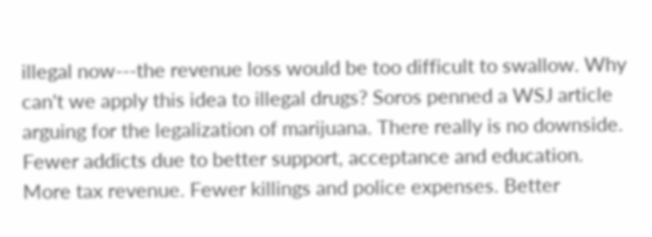illegal now---the revenue loss would be too difficult to swallow. Why can't we apply this idea to illegal drugs? Soros penned a WSJ article arguing for the legalization of marijuana. There really is no downside. Fewer addicts due to better support, acceptance and education. More tax revenue. Fewer killings and police expenses. Better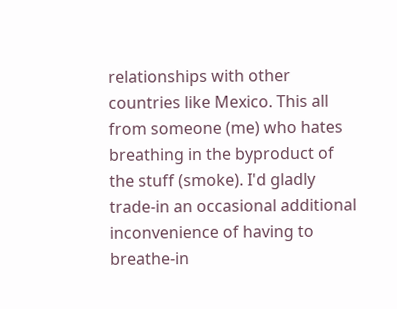relationships with other countries like Mexico. This all from someone (me) who hates breathing in the byproduct of the stuff (smoke). I'd gladly trade-in an occasional additional inconvenience of having to breathe-in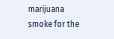marijuana smoke for the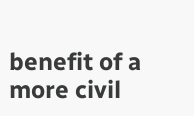benefit of a more civil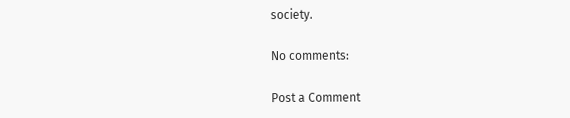society.

No comments:

Post a Comment